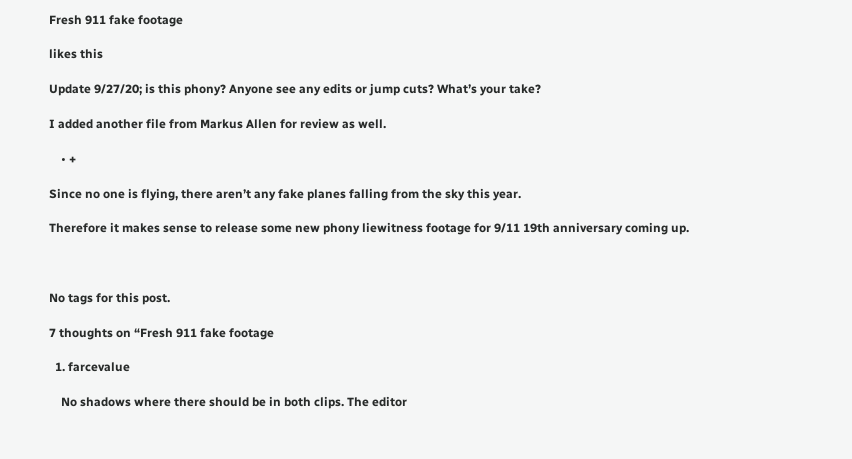Fresh 911 fake footage

likes this

Update 9/27/20; is this phony? Anyone see any edits or jump cuts? What’s your take?

I added another file from Markus Allen for review as well.

    • +

Since no one is flying, there aren’t any fake planes falling from the sky this year.

Therefore it makes sense to release some new phony liewitness footage for 9/11 19th anniversary coming up.



No tags for this post.

7 thoughts on “Fresh 911 fake footage

  1. farcevalue

    No shadows where there should be in both clips. The editor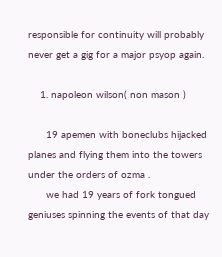responsible for continuity will probably never get a gig for a major psyop again.

    1. napoleon wilson( non mason )

      19 apemen with boneclubs hijacked planes and flying them into the towers under the orders of ozma .
      we had 19 years of fork tongued geniuses spinning the events of that day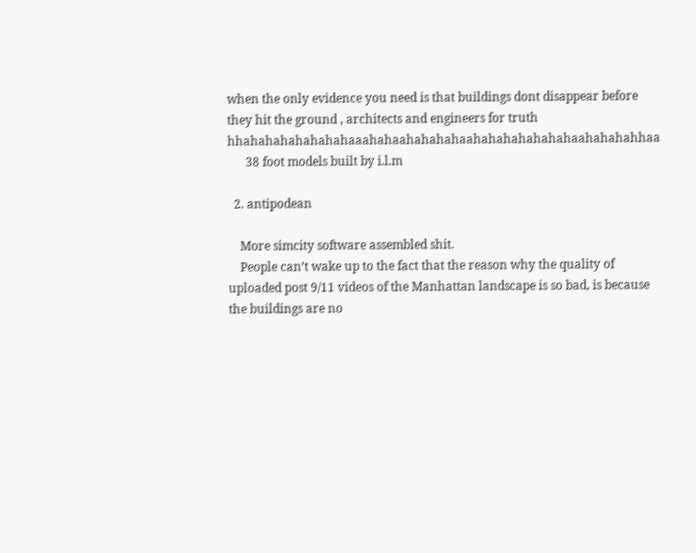when the only evidence you need is that buildings dont disappear before they hit the ground , architects and engineers for truth hhahahahahahahahaaahahaahahahahaahahahahahahahaahahahahhaa
      38 foot models built by i.l.m

  2. antipodean

    More simcity software assembled shit.
    People can’t wake up to the fact that the reason why the quality of uploaded post 9/11 videos of the Manhattan landscape is so bad, is because the buildings are no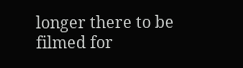longer there to be filmed for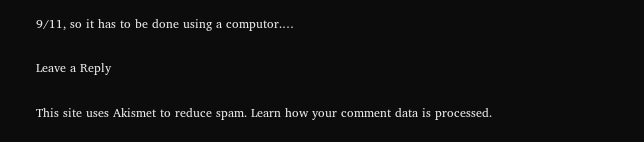9/11, so it has to be done using a computor.…

Leave a Reply

This site uses Akismet to reduce spam. Learn how your comment data is processed.